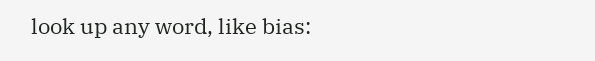look up any word, like bias: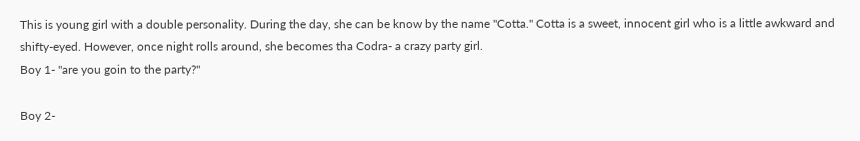This is young girl with a double personality. During the day, she can be know by the name "Cotta." Cotta is a sweet, innocent girl who is a little awkward and shifty-eyed. However, once night rolls around, she becomes tha Codra- a crazy party girl.
Boy 1- "are you goin to the party?"

Boy 2-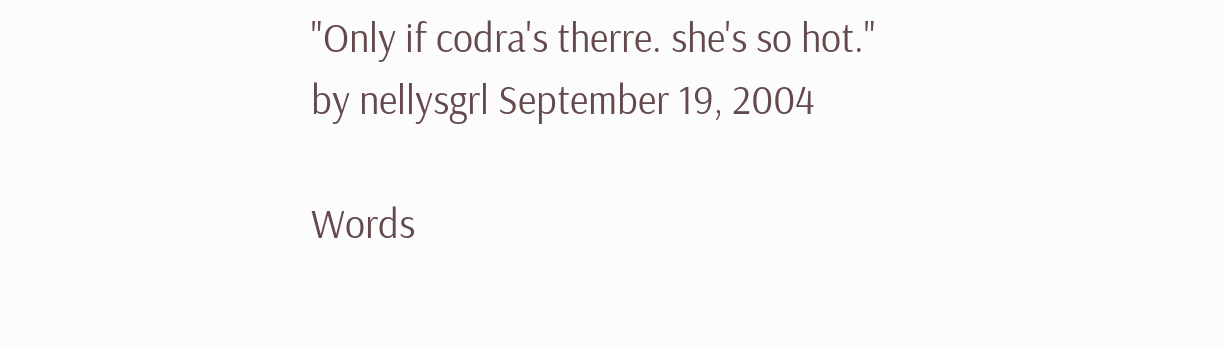"Only if codra's therre. she's so hot."
by nellysgrl September 19, 2004

Words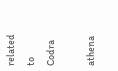related to Codra

athena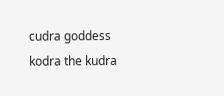cudra goddess kodra the kudra